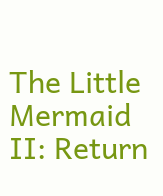The Little Mermaid II: Return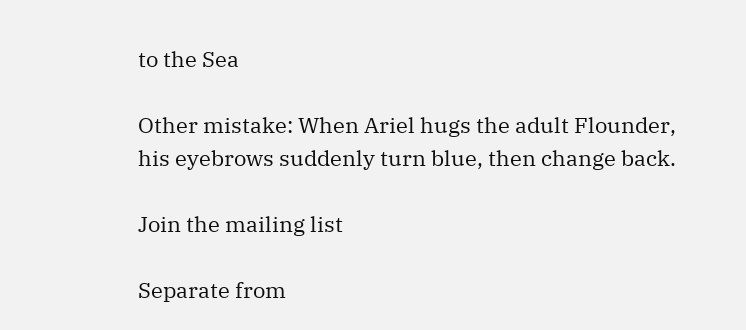to the Sea

Other mistake: When Ariel hugs the adult Flounder, his eyebrows suddenly turn blue, then change back.

Join the mailing list

Separate from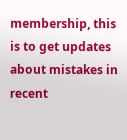membership, this is to get updates about mistakes in recent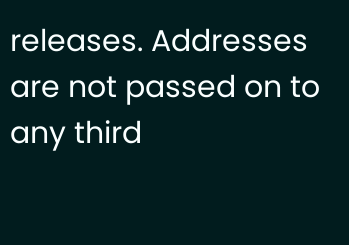releases. Addresses are not passed on to any third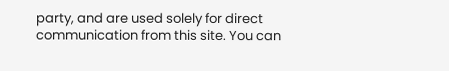party, and are used solely for direct communication from this site. You can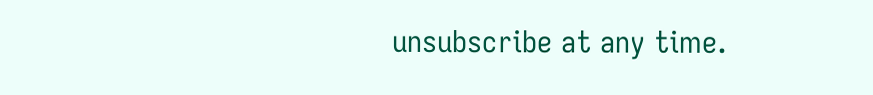unsubscribe at any time.